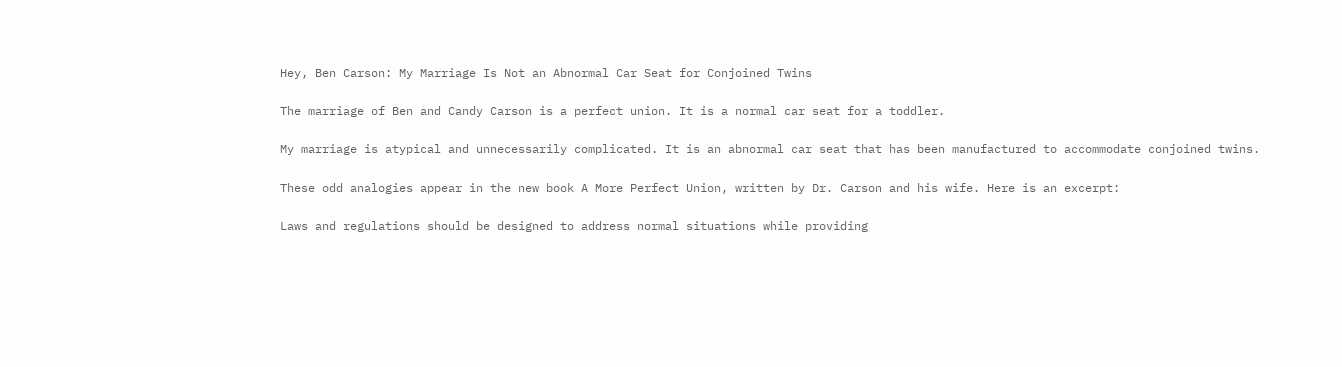Hey, Ben Carson: My Marriage Is Not an Abnormal Car Seat for Conjoined Twins

The marriage of Ben and Candy Carson is a perfect union. It is a normal car seat for a toddler.

My marriage is atypical and unnecessarily complicated. It is an abnormal car seat that has been manufactured to accommodate conjoined twins.

These odd analogies appear in the new book A More Perfect Union, written by Dr. Carson and his wife. Here is an excerpt:

Laws and regulations should be designed to address normal situations while providing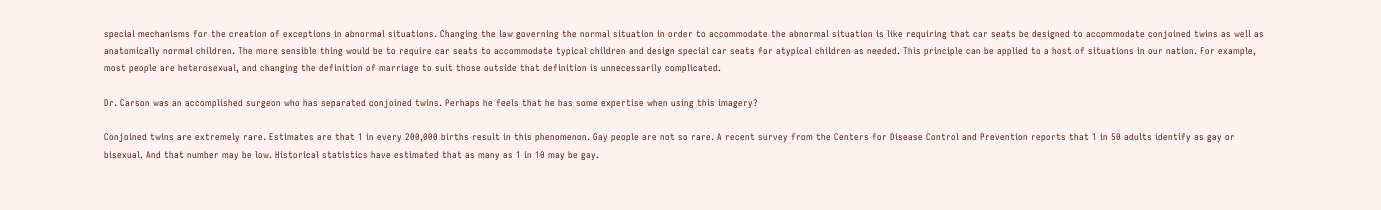special mechanisms for the creation of exceptions in abnormal situations. Changing the law governing the normal situation in order to accommodate the abnormal situation is like requiring that car seats be designed to accommodate conjoined twins as well as anatomically normal children. The more sensible thing would be to require car seats to accommodate typical children and design special car seats for atypical children as needed. This principle can be applied to a host of situations in our nation. For example, most people are heterosexual, and changing the definition of marriage to suit those outside that definition is unnecessarily complicated.

Dr. Carson was an accomplished surgeon who has separated conjoined twins. Perhaps he feels that he has some expertise when using this imagery?

Conjoined twins are extremely rare. Estimates are that 1 in every 200,000 births result in this phenomenon. Gay people are not so rare. A recent survey from the Centers for Disease Control and Prevention reports that 1 in 50 adults identify as gay or bisexual. And that number may be low. Historical statistics have estimated that as many as 1 in 10 may be gay.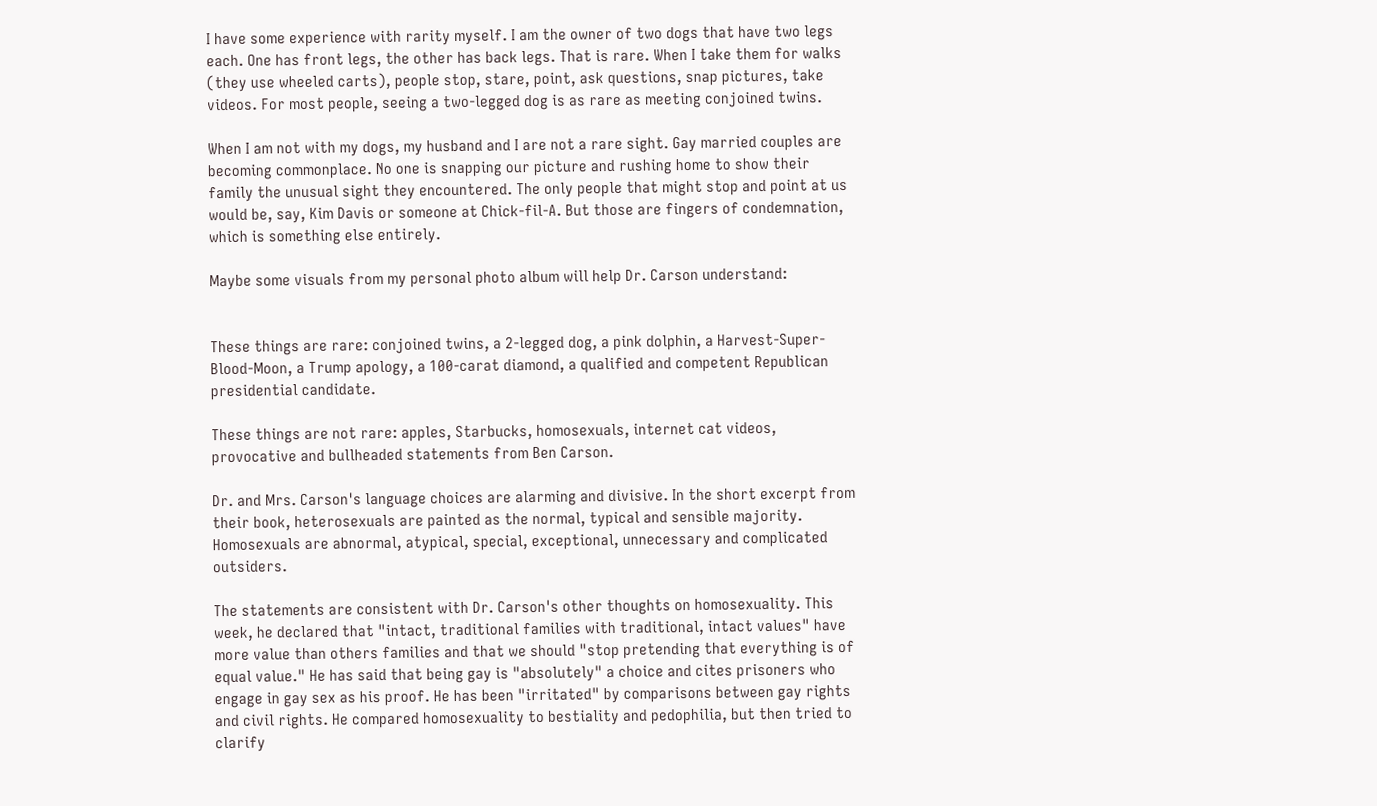I have some experience with rarity myself. I am the owner of two dogs that have two legs each. One has front legs, the other has back legs. That is rare. When I take them for walks (they use wheeled carts), people stop, stare, point, ask questions, snap pictures, take videos. For most people, seeing a two-legged dog is as rare as meeting conjoined twins.

When I am not with my dogs, my husband and I are not a rare sight. Gay married couples are becoming commonplace. No one is snapping our picture and rushing home to show their family the unusual sight they encountered. The only people that might stop and point at us would be, say, Kim Davis or someone at Chick-fil-A. But those are fingers of condemnation, which is something else entirely.

Maybe some visuals from my personal photo album will help Dr. Carson understand:


These things are rare: conjoined twins, a 2-legged dog, a pink dolphin, a Harvest-Super-Blood-Moon, a Trump apology, a 100-carat diamond, a qualified and competent Republican presidential candidate.

These things are not rare: apples, Starbucks, homosexuals, internet cat videos, provocative and bullheaded statements from Ben Carson.

Dr. and Mrs. Carson's language choices are alarming and divisive. In the short excerpt from their book, heterosexuals are painted as the normal, typical and sensible majority. Homosexuals are abnormal, atypical, special, exceptional, unnecessary and complicated outsiders.

The statements are consistent with Dr. Carson's other thoughts on homosexuality. This week, he declared that "intact, traditional families with traditional, intact values" have more value than others families and that we should "stop pretending that everything is of equal value." He has said that being gay is "absolutely" a choice and cites prisoners who engage in gay sex as his proof. He has been "irritated" by comparisons between gay rights and civil rights. He compared homosexuality to bestiality and pedophilia, but then tried to clarify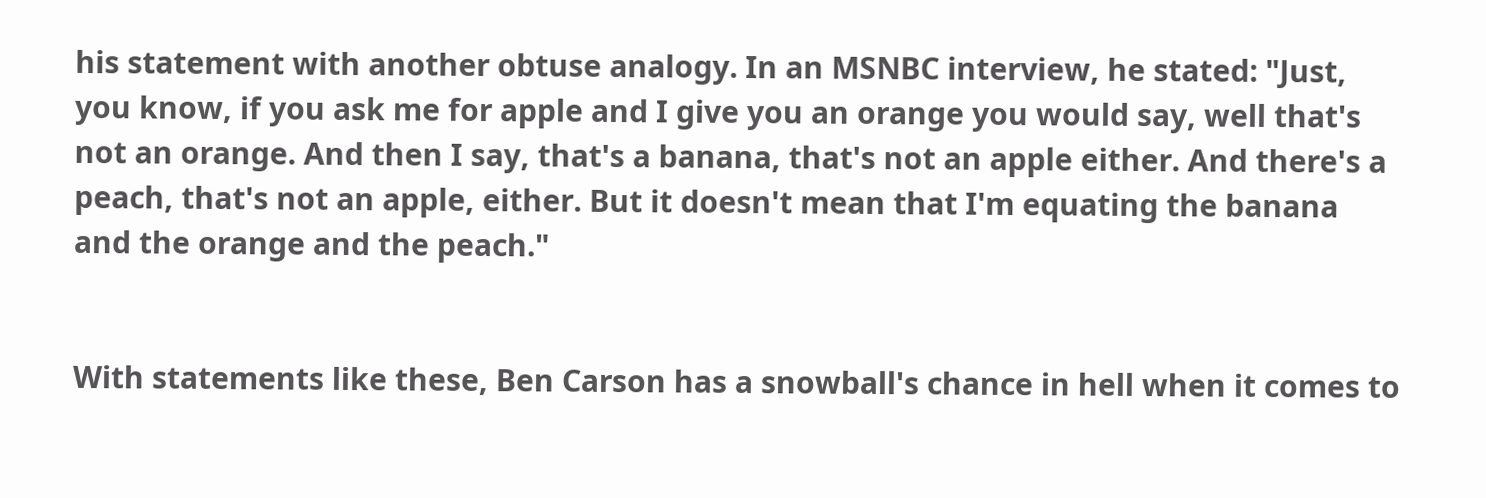his statement with another obtuse analogy. In an MSNBC interview, he stated: "Just, you know, if you ask me for apple and I give you an orange you would say, well that's not an orange. And then I say, that's a banana, that's not an apple either. And there's a peach, that's not an apple, either. But it doesn't mean that I'm equating the banana and the orange and the peach."


With statements like these, Ben Carson has a snowball's chance in hell when it comes to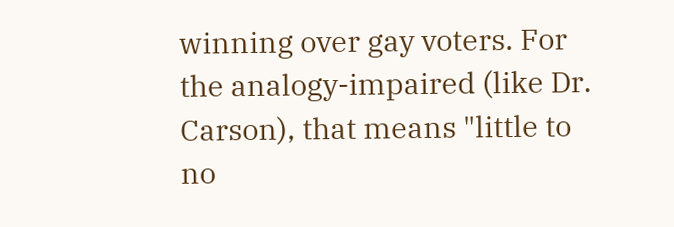winning over gay voters. For the analogy-impaired (like Dr. Carson), that means "little to no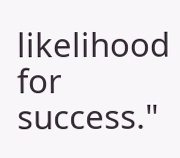likelihood for success."